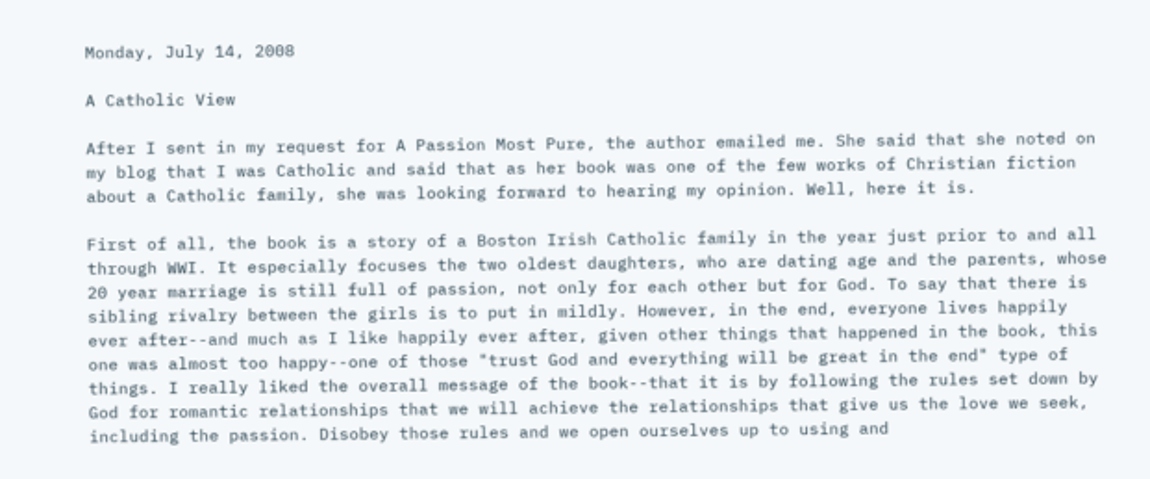Monday, July 14, 2008

A Catholic View

After I sent in my request for A Passion Most Pure, the author emailed me. She said that she noted on my blog that I was Catholic and said that as her book was one of the few works of Christian fiction about a Catholic family, she was looking forward to hearing my opinion. Well, here it is.

First of all, the book is a story of a Boston Irish Catholic family in the year just prior to and all through WWI. It especially focuses the two oldest daughters, who are dating age and the parents, whose 20 year marriage is still full of passion, not only for each other but for God. To say that there is sibling rivalry between the girls is to put in mildly. However, in the end, everyone lives happily ever after--and much as I like happily ever after, given other things that happened in the book, this one was almost too happy--one of those "trust God and everything will be great in the end" type of things. I really liked the overall message of the book--that it is by following the rules set down by God for romantic relationships that we will achieve the relationships that give us the love we seek, including the passion. Disobey those rules and we open ourselves up to using and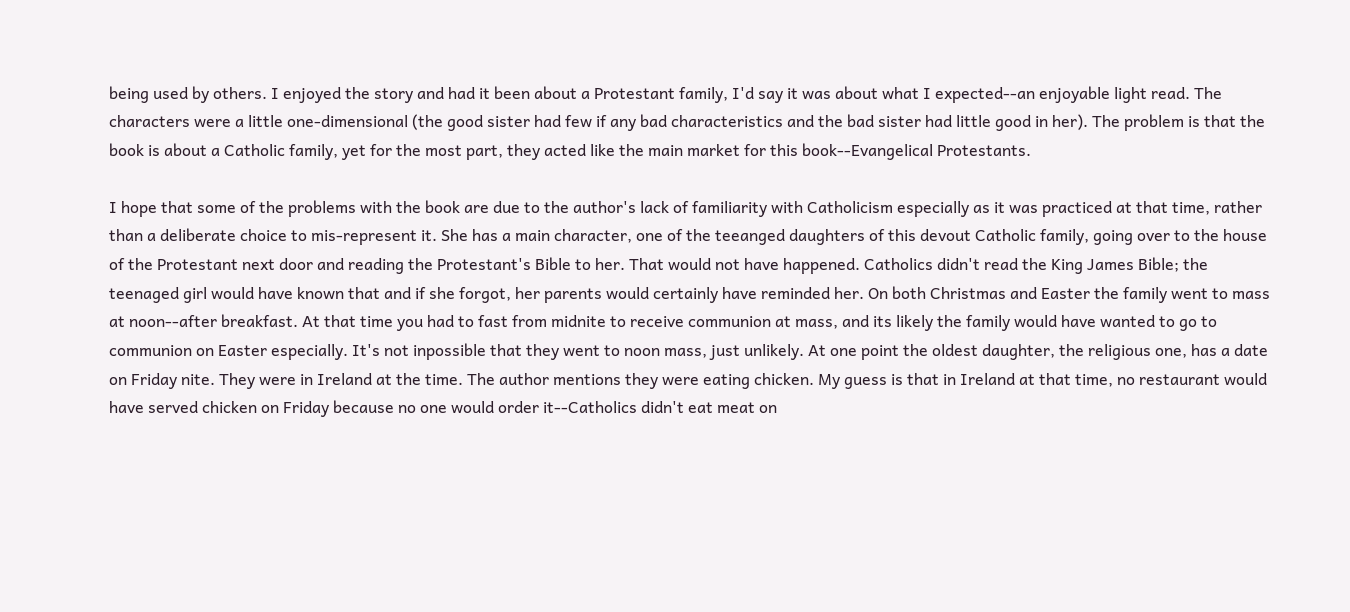being used by others. I enjoyed the story and had it been about a Protestant family, I'd say it was about what I expected--an enjoyable light read. The characters were a little one-dimensional (the good sister had few if any bad characteristics and the bad sister had little good in her). The problem is that the book is about a Catholic family, yet for the most part, they acted like the main market for this book--Evangelical Protestants.

I hope that some of the problems with the book are due to the author's lack of familiarity with Catholicism especially as it was practiced at that time, rather than a deliberate choice to mis-represent it. She has a main character, one of the teeanged daughters of this devout Catholic family, going over to the house of the Protestant next door and reading the Protestant's Bible to her. That would not have happened. Catholics didn't read the King James Bible; the teenaged girl would have known that and if she forgot, her parents would certainly have reminded her. On both Christmas and Easter the family went to mass at noon--after breakfast. At that time you had to fast from midnite to receive communion at mass, and its likely the family would have wanted to go to communion on Easter especially. It's not inpossible that they went to noon mass, just unlikely. At one point the oldest daughter, the religious one, has a date on Friday nite. They were in Ireland at the time. The author mentions they were eating chicken. My guess is that in Ireland at that time, no restaurant would have served chicken on Friday because no one would order it--Catholics didn't eat meat on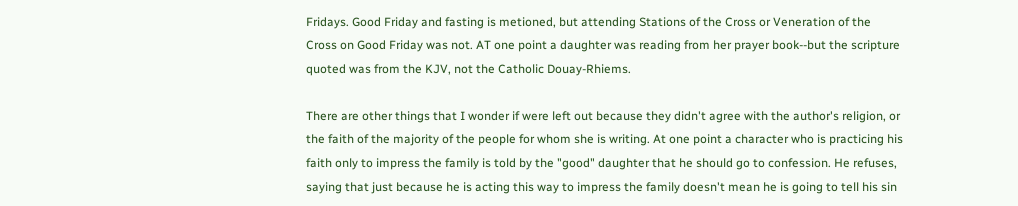Fridays. Good Friday and fasting is metioned, but attending Stations of the Cross or Veneration of the Cross on Good Friday was not. AT one point a daughter was reading from her prayer book--but the scripture quoted was from the KJV, not the Catholic Douay-Rhiems.

There are other things that I wonder if were left out because they didn't agree with the author's religion, or the faith of the majority of the people for whom she is writing. At one point a character who is practicing his faith only to impress the family is told by the "good" daughter that he should go to confession. He refuses, saying that just because he is acting this way to impress the family doesn't mean he is going to tell his sin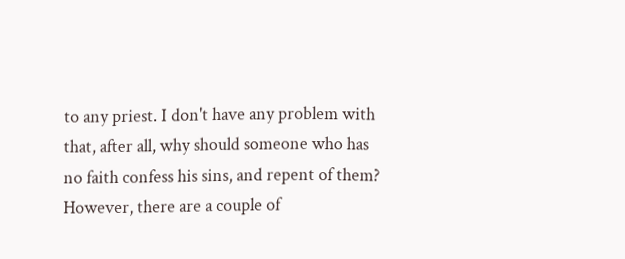to any priest. I don't have any problem with that, after all, why should someone who has no faith confess his sins, and repent of them? However, there are a couple of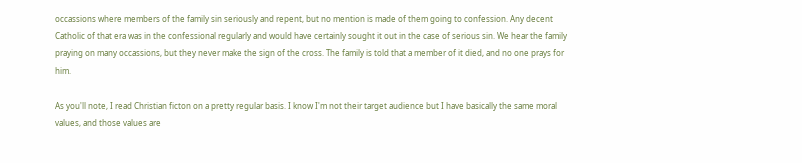occassions where members of the family sin seriously and repent, but no mention is made of them going to confession. Any decent Catholic of that era was in the confessional regularly and would have certainly sought it out in the case of serious sin. We hear the family praying on many occassions, but they never make the sign of the cross. The family is told that a member of it died, and no one prays for him.

As you'll note, I read Christian ficton on a pretty regular basis. I know I'm not their target audience but I have basically the same moral values, and those values are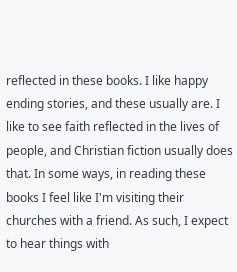reflected in these books. I like happy ending stories, and these usually are. I like to see faith reflected in the lives of people, and Christian fiction usually does that. In some ways, in reading these books I feel like I'm visiting their churches with a friend. As such, I expect to hear things with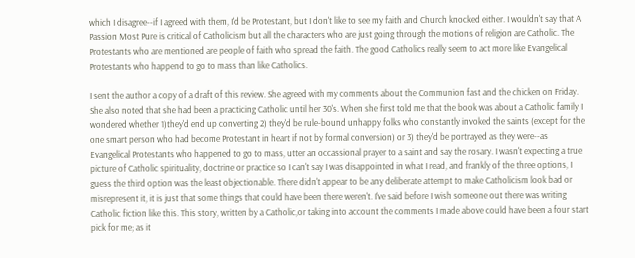which I disagree--if I agreed with them, I'd be Protestant, but I don't like to see my faith and Church knocked either. I wouldn't say that A Passion Most Pure is critical of Catholicism but all the characters who are just going through the motions of religion are Catholic. The Protestants who are mentioned are people of faith who spread the faith. The good Catholics really seem to act more like Evangelical Protestants who happend to go to mass than like Catholics.

I sent the author a copy of a draft of this review. She agreed with my comments about the Communion fast and the chicken on Friday. She also noted that she had been a practicing Catholic until her 30's. When she first told me that the book was about a Catholic family I wondered whether 1)they'd end up converting 2) they'd be rule-bound unhappy folks who constantly invoked the saints (except for the one smart person who had become Protestant in heart if not by formal conversion) or 3) they'd be portrayed as they were--as Evangelical Protestants who happened to go to mass, utter an occassional prayer to a saint and say the rosary. I wasn't expecting a true picture of Catholic spirituality, doctrine or practice so I can't say I was disappointed in what I read, and frankly of the three options, I guess the third option was the least objectionable. There didn't appear to be any deliberate attempt to make Catholicism look bad or misrepresent it, it is just that some things that could have been there weren't. I've said before I wish someone out there was writing Catholic fiction like this. This story, written by a Catholic,or taking into account the comments I made above could have been a four start pick for me; as it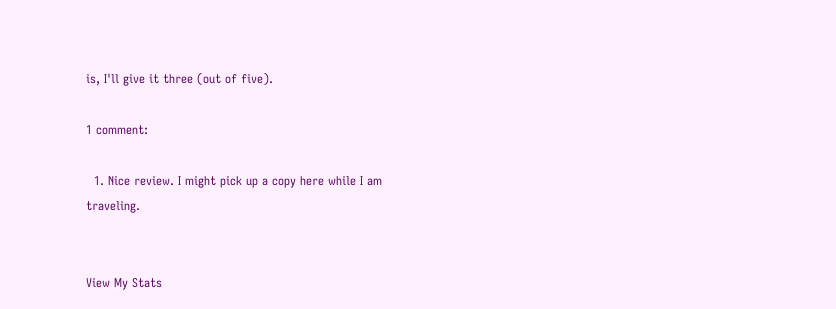is, I'll give it three (out of five).

1 comment:

  1. Nice review. I might pick up a copy here while I am traveling.


View My Stats